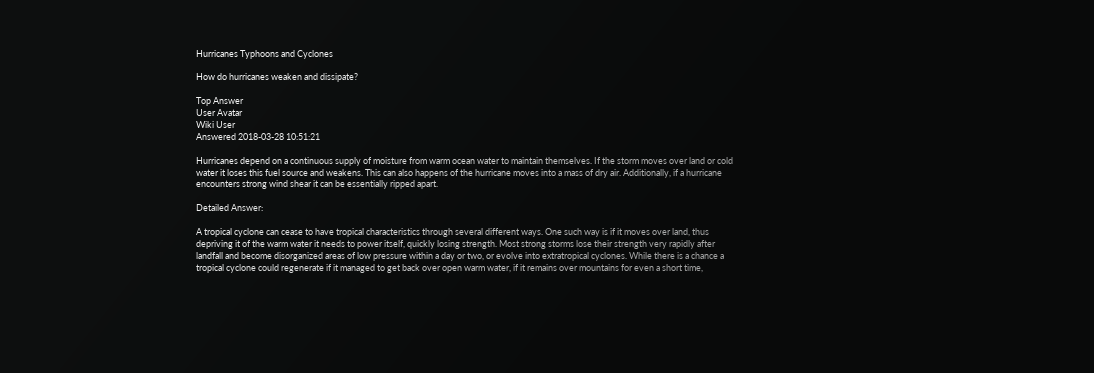Hurricanes Typhoons and Cyclones

How do hurricanes weaken and dissipate?

Top Answer
User Avatar
Wiki User
Answered 2018-03-28 10:51:21

Hurricanes depend on a continuous supply of moisture from warm ocean water to maintain themselves. If the storm moves over land or cold water it loses this fuel source and weakens. This can also happens of the hurricane moves into a mass of dry air. Additionally, if a hurricane encounters strong wind shear it can be essentially ripped apart.

Detailed Answer:

A tropical cyclone can cease to have tropical characteristics through several different ways. One such way is if it moves over land, thus depriving it of the warm water it needs to power itself, quickly losing strength. Most strong storms lose their strength very rapidly after landfall and become disorganized areas of low pressure within a day or two, or evolve into extratropical cyclones. While there is a chance a tropical cyclone could regenerate if it managed to get back over open warm water, if it remains over mountains for even a short time,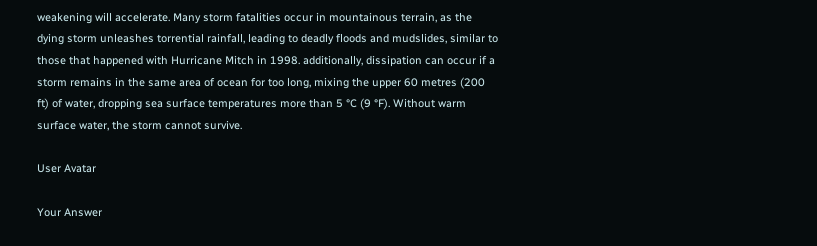weakening will accelerate. Many storm fatalities occur in mountainous terrain, as the dying storm unleashes torrential rainfall, leading to deadly floods and mudslides, similar to those that happened with Hurricane Mitch in 1998. additionally, dissipation can occur if a storm remains in the same area of ocean for too long, mixing the upper 60 metres (200 ft) of water, dropping sea surface temperatures more than 5 °C (9 °F). Without warm surface water, the storm cannot survive.

User Avatar

Your Answer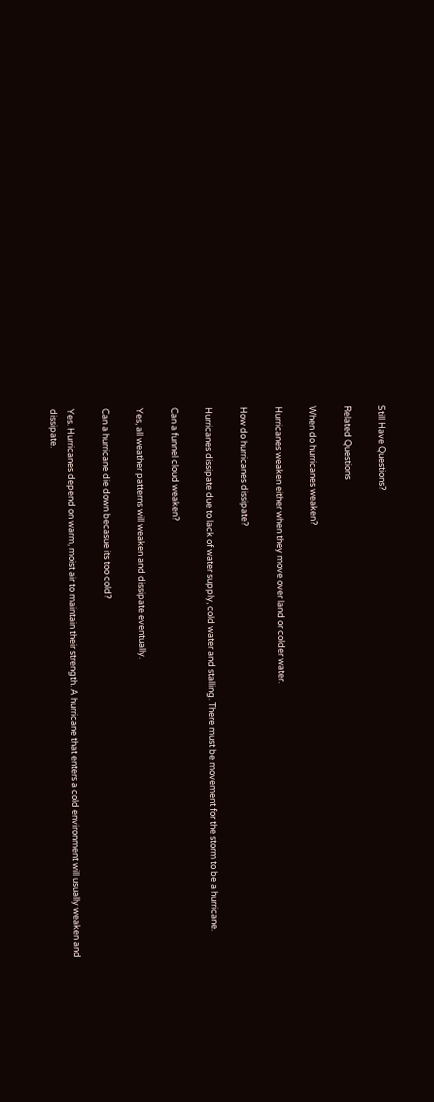Still Have Questions?

Related Questions

When do hurricanes weaken?

Hurricanes weaken either when they move over land or colder water.

How do hurricanes dissipate?

Hurricanes dissipate due to lack of water supply, cold water and stalling. There must be movement for the storm to be a hurricane.

Can a funnel cloud weaken?

Yes, all weather patterns will weaken and dissipate eventually.

Can a hurricane die down becasue its too cold?

Yes. Hurricanes depend on warm, moist air to maintain their strength. A hurricane that enters a cold environment will usually weaken and dissipate.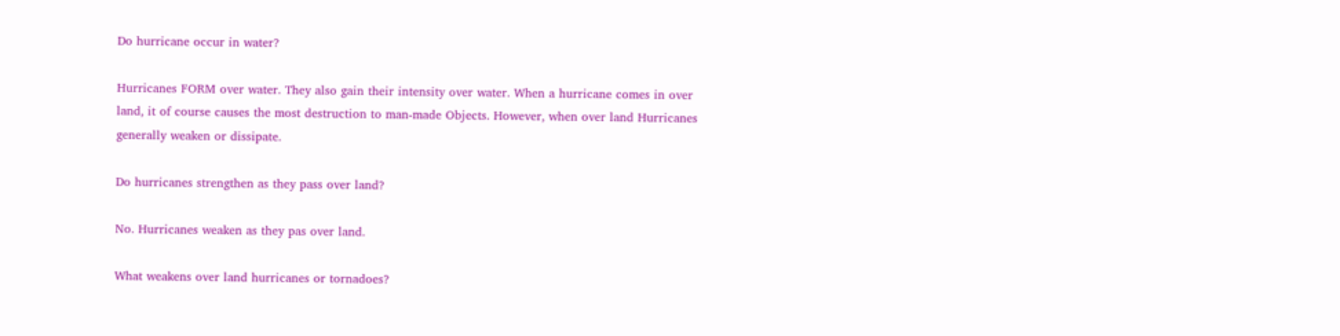Do hurricane occur in water?

Hurricanes FORM over water. They also gain their intensity over water. When a hurricane comes in over land, it of course causes the most destruction to man-made Objects. However, when over land Hurricanes generally weaken or dissipate.

Do hurricanes strengthen as they pass over land?

No. Hurricanes weaken as they pas over land.

What weakens over land hurricanes or tornadoes?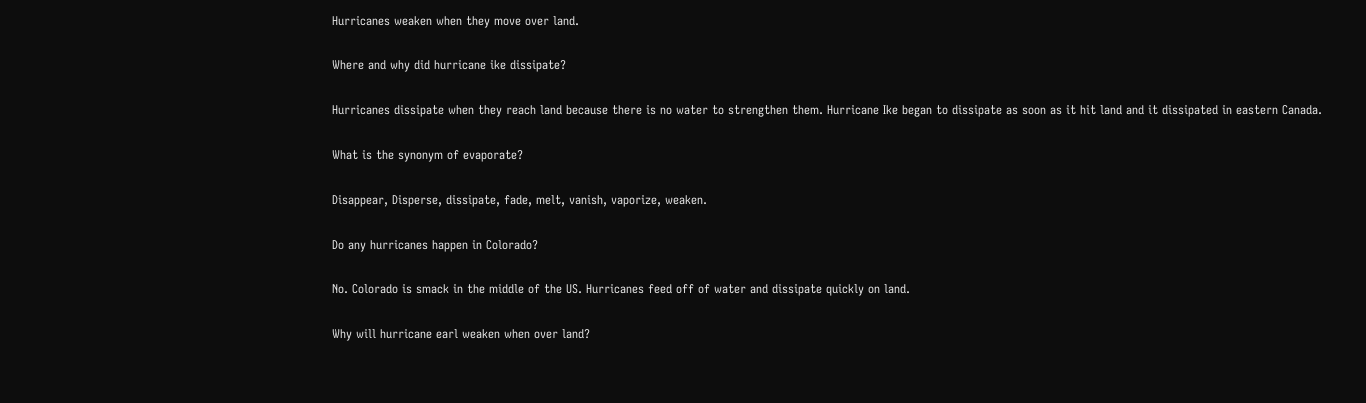Hurricanes weaken when they move over land.

Where and why did hurricane ike dissipate?

Hurricanes dissipate when they reach land because there is no water to strengthen them. Hurricane Ike began to dissipate as soon as it hit land and it dissipated in eastern Canada.

What is the synonym of evaporate?

Disappear, Disperse, dissipate, fade, melt, vanish, vaporize, weaken.

Do any hurricanes happen in Colorado?

No. Colorado is smack in the middle of the US. Hurricanes feed off of water and dissipate quickly on land.

Why will hurricane earl weaken when over land?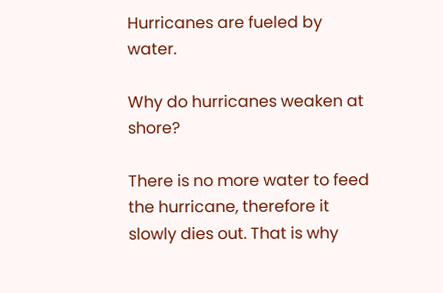Hurricanes are fueled by water.

Why do hurricanes weaken at shore?

There is no more water to feed the hurricane, therefore it slowly dies out. That is why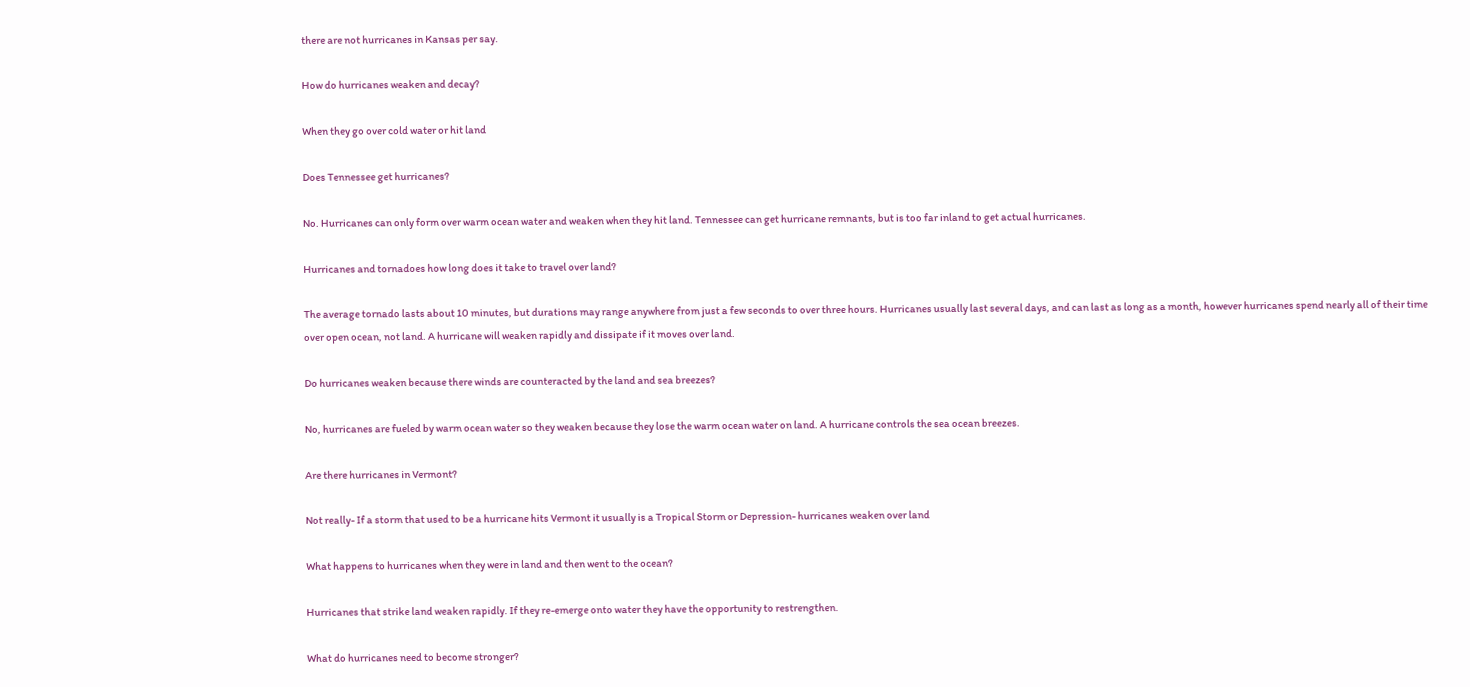there are not hurricanes in Kansas per say.

How do hurricanes weaken and decay?

When they go over cold water or hit land

Does Tennessee get hurricanes?

No. Hurricanes can only form over warm ocean water and weaken when they hit land. Tennessee can get hurricane remnants, but is too far inland to get actual hurricanes.

Hurricanes and tornadoes how long does it take to travel over land?

The average tornado lasts about 10 minutes, but durations may range anywhere from just a few seconds to over three hours. Hurricanes usually last several days, and can last as long as a month, however hurricanes spend nearly all of their time over open ocean, not land. A hurricane will weaken rapidly and dissipate if it moves over land.

Do hurricanes weaken because there winds are counteracted by the land and sea breezes?

No, hurricanes are fueled by warm ocean water so they weaken because they lose the warm ocean water on land. A hurricane controls the sea ocean breezes.

Are there hurricanes in Vermont?

Not really- If a storm that used to be a hurricane hits Vermont it usually is a Tropical Storm or Depression- hurricanes weaken over land

What happens to hurricanes when they were in land and then went to the ocean?

Hurricanes that strike land weaken rapidly. If they re-emerge onto water they have the opportunity to restrengthen.

What do hurricanes need to become stronger?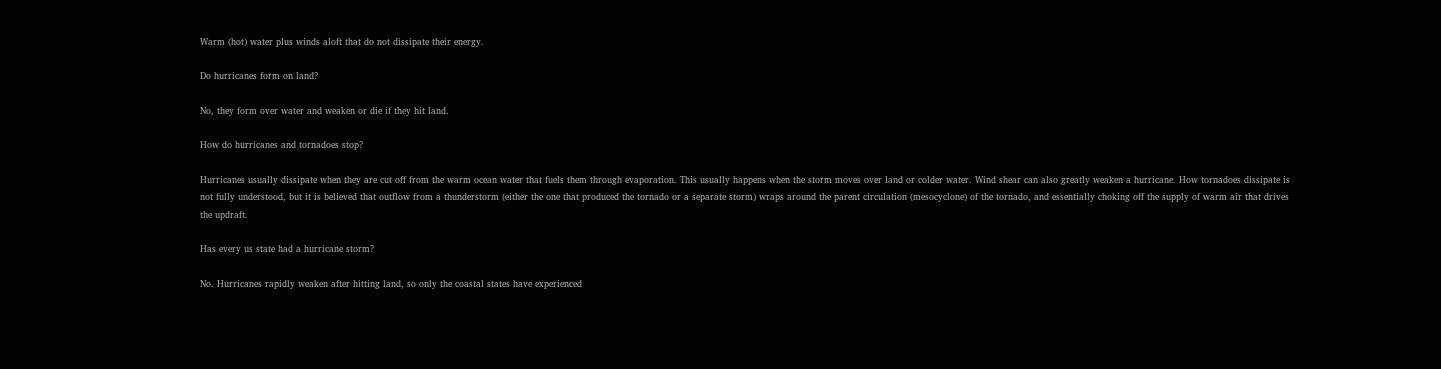Warm (hot) water plus winds aloft that do not dissipate their energy.

Do hurricanes form on land?

No, they form over water and weaken or die if they hit land.

How do hurricanes and tornadoes stop?

Hurricanes usually dissipate when they are cut off from the warm ocean water that fuels them through evaporation. This usually happens when the storm moves over land or colder water. Wind shear can also greatly weaken a hurricane. How tornadoes dissipate is not fully understood, but it is believed that outflow from a thunderstorm (either the one that produced the tornado or a separate storm) wraps around the parent circulation (mesocyclone) of the tornado, and essentially choking off the supply of warm air that drives the updraft.

Has every us state had a hurricane storm?

No. Hurricanes rapidly weaken after hitting land, so only the coastal states have experienced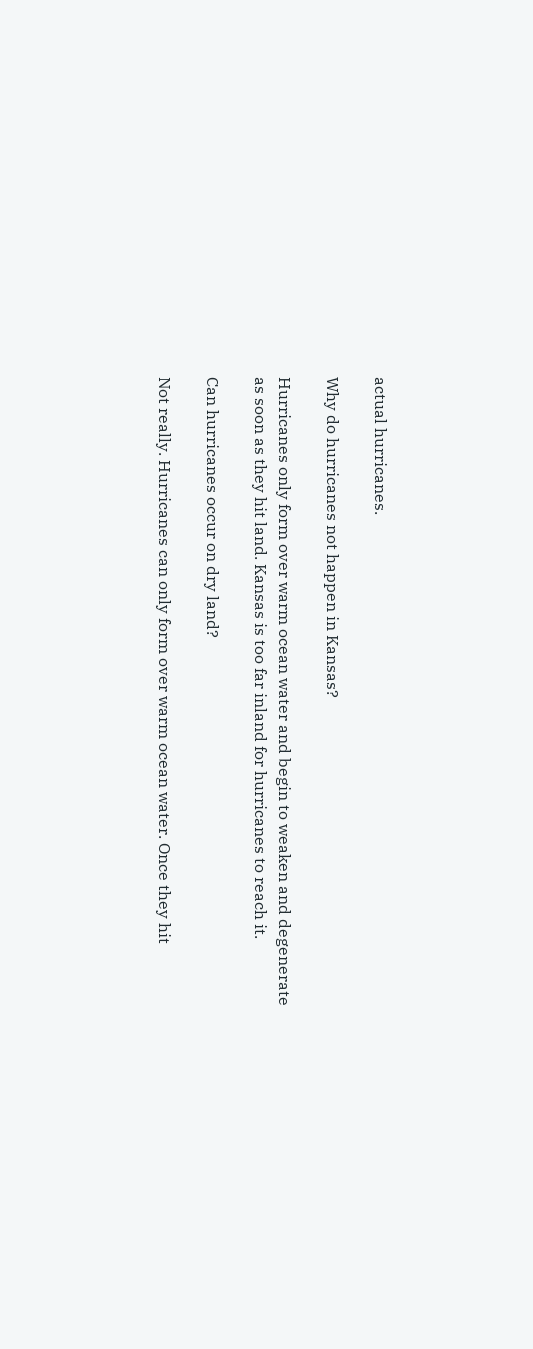actual hurricanes.

Why do hurricanes not happen in Kansas?

Hurricanes only form over warm ocean water and begin to weaken and degenerate as soon as they hit land. Kansas is too far inland for hurricanes to reach it.

Can hurricanes occur on dry land?

Not really. Hurricanes can only form over warm ocean water. Once they hit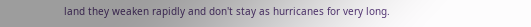land they weaken rapidly and don't stay as hurricanes for very long.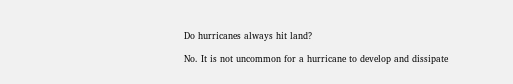Do hurricanes always hit land?

No. It is not uncommon for a hurricane to develop and dissipate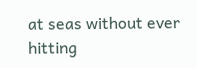at seas without ever hitting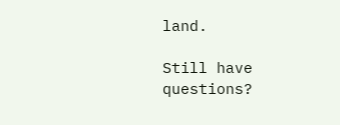land.

Still have questions?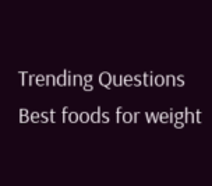Trending Questions
Best foods for weight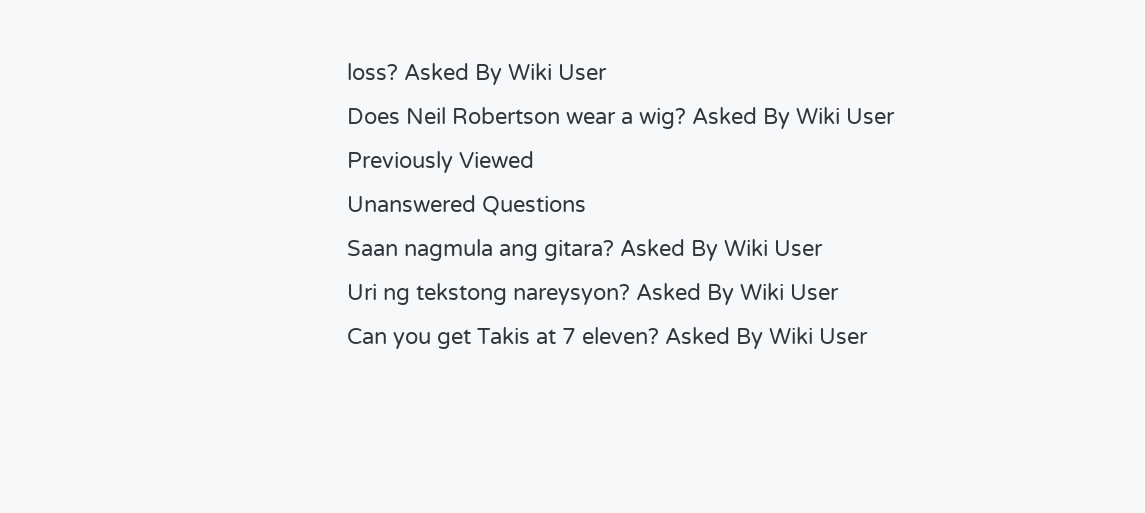loss? Asked By Wiki User
Does Neil Robertson wear a wig? Asked By Wiki User
Previously Viewed
Unanswered Questions
Saan nagmula ang gitara? Asked By Wiki User
Uri ng tekstong nareysyon? Asked By Wiki User
Can you get Takis at 7 eleven? Asked By Wiki User